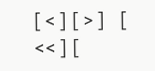[ < ] [ > ]   [ << ] [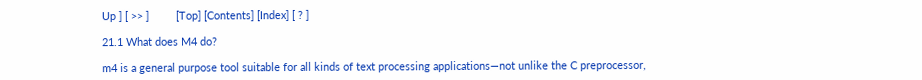Up ] [ >> ]         [Top] [Contents] [Index] [ ? ]

21.1 What does M4 do?

m4 is a general purpose tool suitable for all kinds of text processing applications—not unlike the C preprocessor,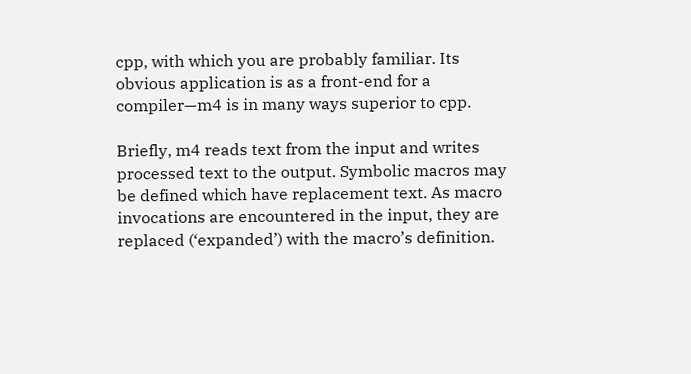cpp, with which you are probably familiar. Its obvious application is as a front-end for a compiler—m4 is in many ways superior to cpp.

Briefly, m4 reads text from the input and writes processed text to the output. Symbolic macros may be defined which have replacement text. As macro invocations are encountered in the input, they are replaced (‘expanded’) with the macro’s definition.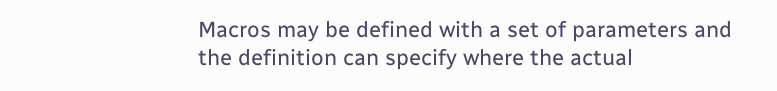Macros may be defined with a set of parameters and the definition can specify where the actual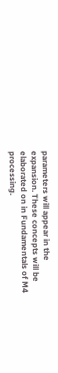parameters will appear in the expansion. These concepts will be elaborated on in Fundamentals of M4 processing.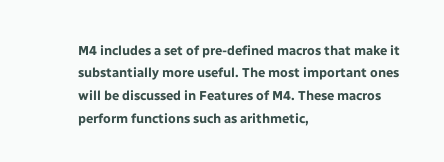M4 includes a set of pre-defined macros that make it substantially more useful. The most important ones will be discussed in Features of M4. These macros perform functions such as arithmetic,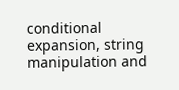conditional expansion, string manipulation and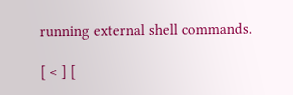running external shell commands.

[ < ] [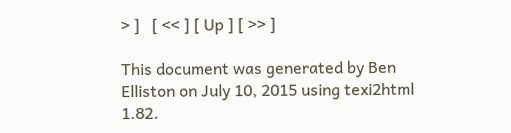> ]   [ << ] [ Up ] [ >> ]

This document was generated by Ben Elliston on July 10, 2015 using texi2html 1.82.